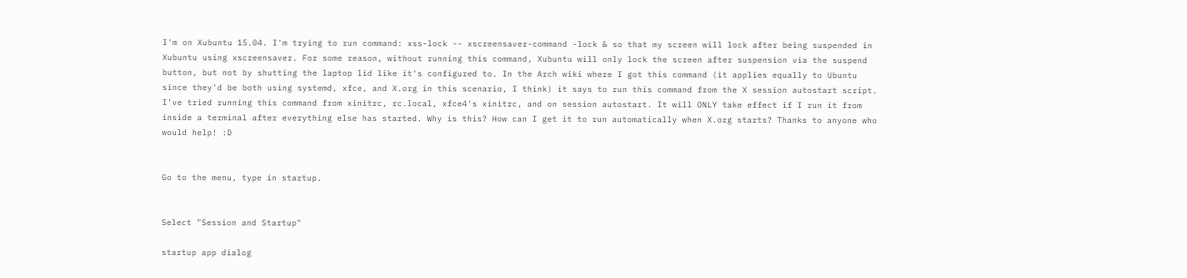I'm on Xubuntu 15.04. I'm trying to run command: xss-lock -- xscreensaver-command -lock & so that my screen will lock after being suspended in Xubuntu using xscreensaver. For some reason, without running this command, Xubuntu will only lock the screen after suspension via the suspend button, but not by shutting the laptop lid like it's configured to. In the Arch wiki where I got this command (it applies equally to Ubuntu since they'd be both using systemd, xfce, and X.org in this scenario, I think) it says to run this command from the X session autostart script. I've tried running this command from xinitrc, rc.local, xfce4's xinitrc, and on session autostart. It will ONLY take effect if I run it from inside a terminal after everything else has started. Why is this? How can I get it to run automatically when X.org starts? Thanks to anyone who would help! :D


Go to the menu, type in startup.


Select "Session and Startup"

startup app dialog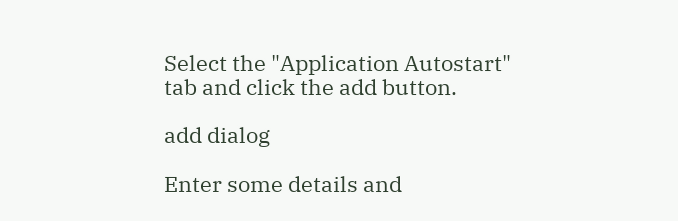Select the "Application Autostart" tab and click the add button.

add dialog

Enter some details and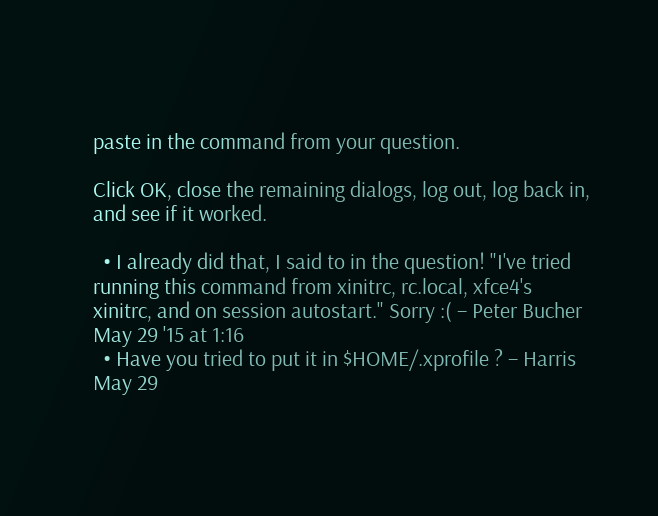paste in the command from your question.

Click OK, close the remaining dialogs, log out, log back in, and see if it worked.

  • I already did that, I said to in the question! "I've tried running this command from xinitrc, rc.local, xfce4's xinitrc, and on session autostart." Sorry :( – Peter Bucher May 29 '15 at 1:16
  • Have you tried to put it in $HOME/.xprofile ? – Harris May 29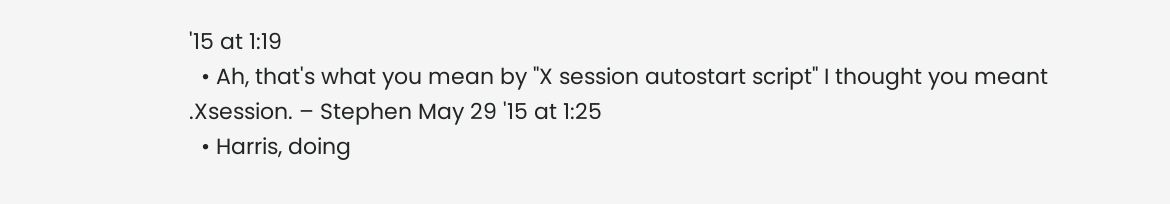'15 at 1:19
  • Ah, that's what you mean by "X session autostart script" I thought you meant .Xsession. – Stephen May 29 '15 at 1:25
  • Harris, doing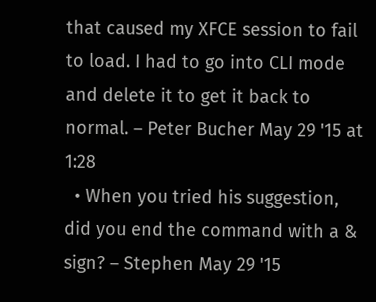that caused my XFCE session to fail to load. I had to go into CLI mode and delete it to get it back to normal. – Peter Bucher May 29 '15 at 1:28
  • When you tried his suggestion, did you end the command with a & sign? – Stephen May 29 '15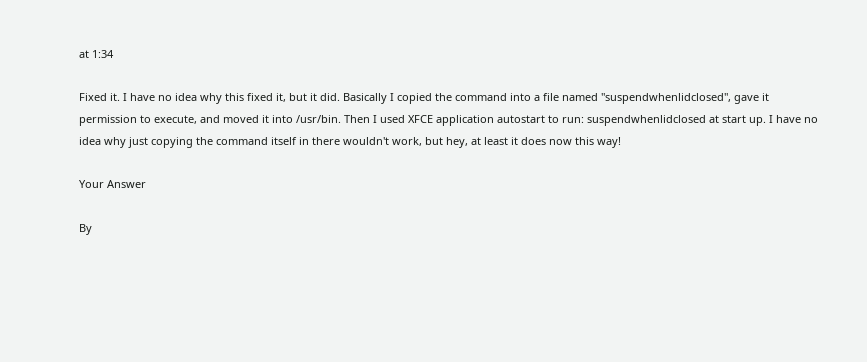at 1:34

Fixed it. I have no idea why this fixed it, but it did. Basically I copied the command into a file named "suspendwhenlidclosed", gave it permission to execute, and moved it into /usr/bin. Then I used XFCE application autostart to run: suspendwhenlidclosed at start up. I have no idea why just copying the command itself in there wouldn't work, but hey, at least it does now this way!

Your Answer

By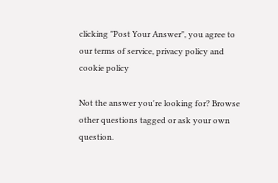clicking "Post Your Answer", you agree to our terms of service, privacy policy and cookie policy

Not the answer you're looking for? Browse other questions tagged or ask your own question.